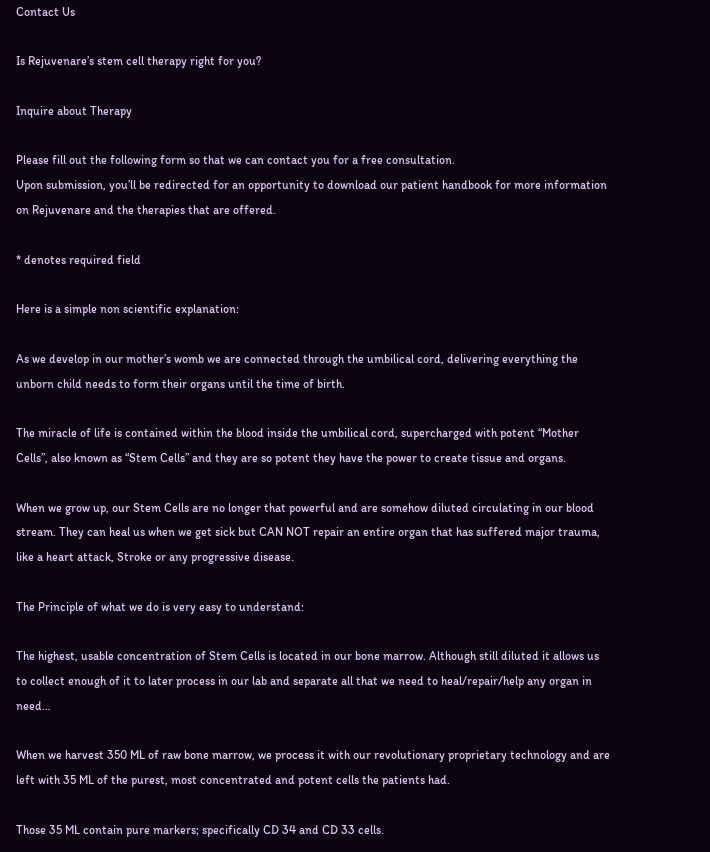Contact Us

Is Rejuvenare’s stem cell therapy right for you?

Inquire about Therapy

Please fill out the following form so that we can contact you for a free consultation.
Upon submission, you’ll be redirected for an opportunity to download our patient handbook for more information on Rejuvenare and the therapies that are offered.

* denotes required field

Here is a simple non scientific explanation:

As we develop in our mother’s womb we are connected through the umbilical cord, delivering everything the unborn child needs to form their organs until the time of birth.

The miracle of life is contained within the blood inside the umbilical cord, supercharged with potent “Mother Cells”, also known as “Stem Cells” and they are so potent they have the power to create tissue and organs.

When we grow up, our Stem Cells are no longer that powerful and are somehow diluted circulating in our blood stream. They can heal us when we get sick but CAN NOT repair an entire organ that has suffered major trauma, like a heart attack, Stroke or any progressive disease.

The Principle of what we do is very easy to understand:

The highest, usable concentration of Stem Cells is located in our bone marrow. Although still diluted it allows us to collect enough of it to later process in our lab and separate all that we need to heal/repair/help any organ in need…

When we harvest 350 ML of raw bone marrow, we process it with our revolutionary proprietary technology and are left with 35 ML of the purest, most concentrated and potent cells the patients had.

Those 35 ML contain pure markers; specifically CD 34 and CD 33 cells.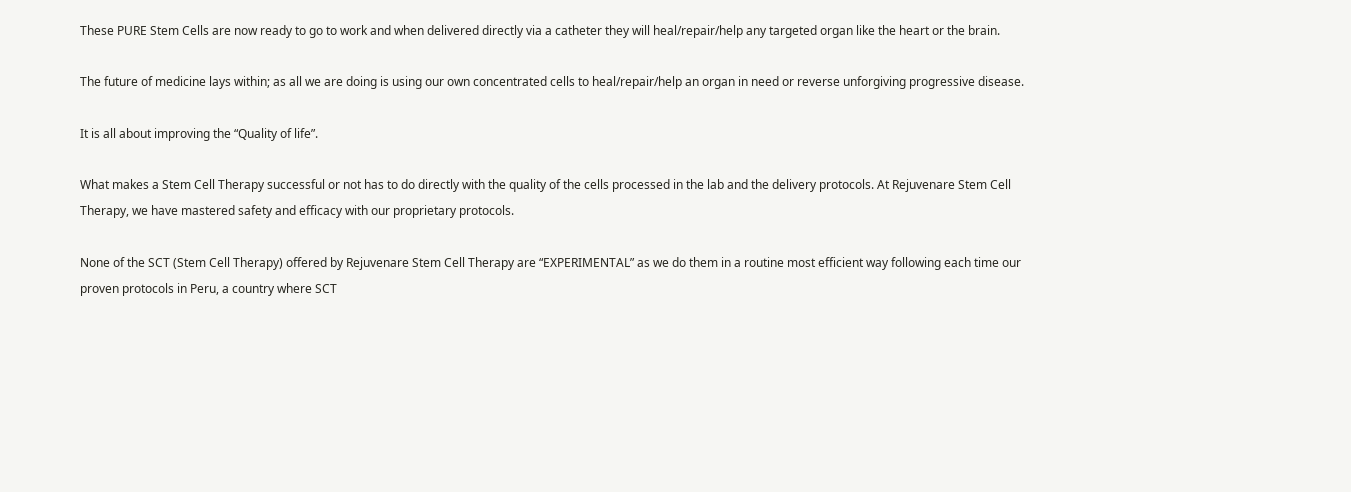These PURE Stem Cells are now ready to go to work and when delivered directly via a catheter they will heal/repair/help any targeted organ like the heart or the brain.

The future of medicine lays within; as all we are doing is using our own concentrated cells to heal/repair/help an organ in need or reverse unforgiving progressive disease.

It is all about improving the “Quality of life”.

What makes a Stem Cell Therapy successful or not has to do directly with the quality of the cells processed in the lab and the delivery protocols. At Rejuvenare Stem Cell Therapy, we have mastered safety and efficacy with our proprietary protocols.

None of the SCT (Stem Cell Therapy) offered by Rejuvenare Stem Cell Therapy are “EXPERIMENTAL” as we do them in a routine most efficient way following each time our proven protocols in Peru, a country where SCT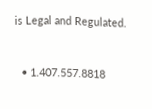is Legal and Regulated.



  • 1.407.557.8818